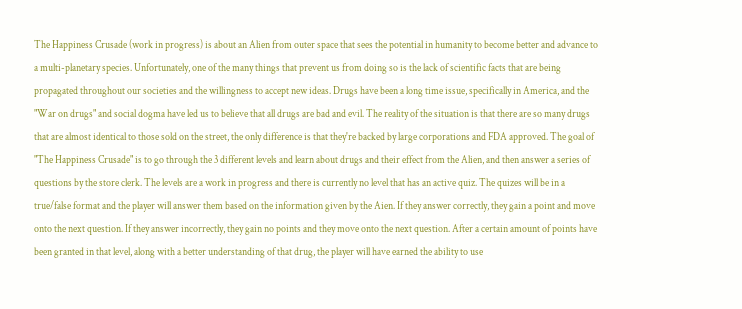The Happiness Crusade (work in progress) is about an Alien from outer space that sees the potential in humanity to become better and advance to a multi-planetary species. Unfortunately, one of the many things that prevent us from doing so is the lack of scientific facts that are being propagated throughout our societies and the willingness to accept new ideas. Drugs have been a long time issue, specifically in America, and the "War on drugs" and social dogma have led us to believe that all drugs are bad and evil. The reality of the situation is that there are so many drugs that are almost identical to those sold on the street, the only difference is that they're backed by large corporations and FDA approved. The goal of "The Happiness Crusade" is to go through the 3 different levels and learn about drugs and their effect from the Alien, and then answer a series of questions by the store clerk. The levels are a work in progress and there is currently no level that has an active quiz. The quizes will be in a true/false format and the player will answer them based on the information given by the Aien. If they answer correctly, they gain a point and move onto the next question. If they answer incorrectly, they gain no points and they move onto the next question. After a certain amount of points have been granted in that level, along with a better understanding of that drug, the player will have earned the ability to use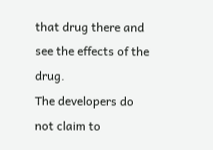that drug there and see the effects of the drug.
The developers do not claim to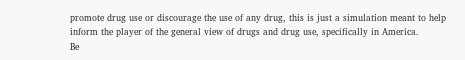promote drug use or discourage the use of any drug, this is just a simulation meant to help inform the player of the general view of drugs and drug use, specifically in America.
Be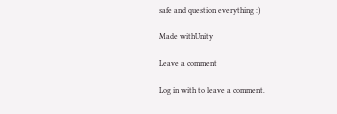safe and question everything :)

Made withUnity

Leave a comment

Log in with to leave a comment.